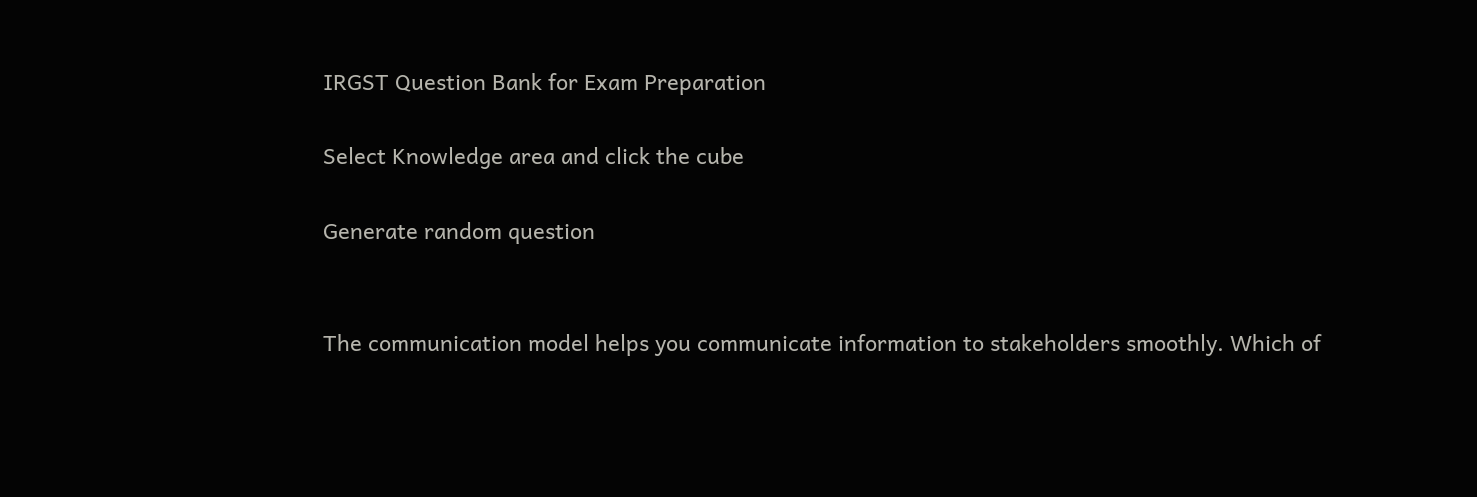IRGST Question Bank for Exam Preparation

Select Knowledge area and click the cube

Generate random question


The communication model helps you communicate information to stakeholders smoothly. Which of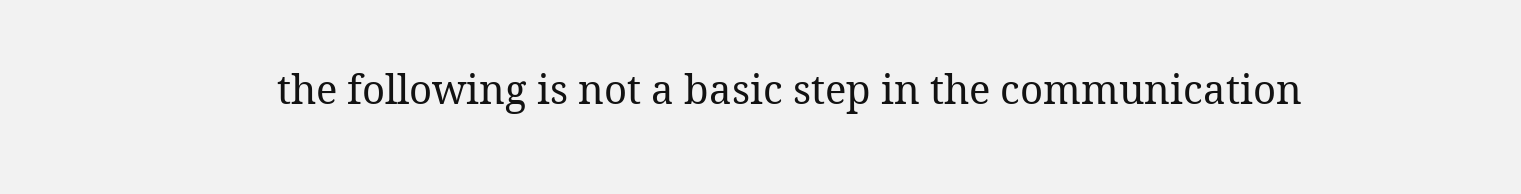the following is not a basic step in the communication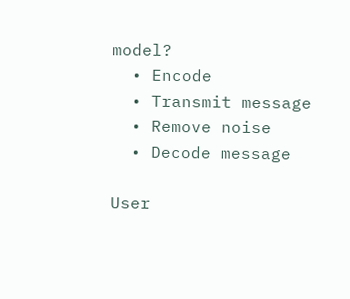model?
  • Encode
  • Transmit message
  • Remove noise
  • Decode message

User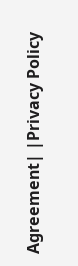Agreement| |Privacy Policy